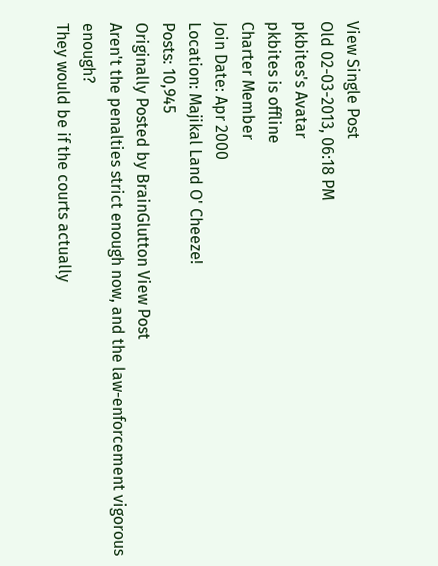View Single Post
Old 02-03-2013, 06:18 PM
pkbites's Avatar
pkbites is offline
Charter Member
Join Date: Apr 2000
Location: Majikal Land O' Cheeze!
Posts: 10,945
Originally Posted by BrainGlutton View Post
Aren't the penalties strict enough now, and the law-enforcement vigorous enough?
They would be if the courts actually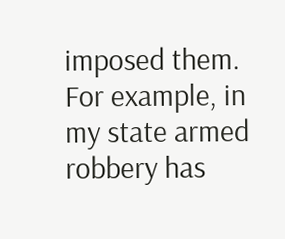imposed them. For example, in my state armed robbery has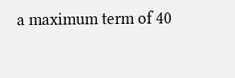a maximum term of 40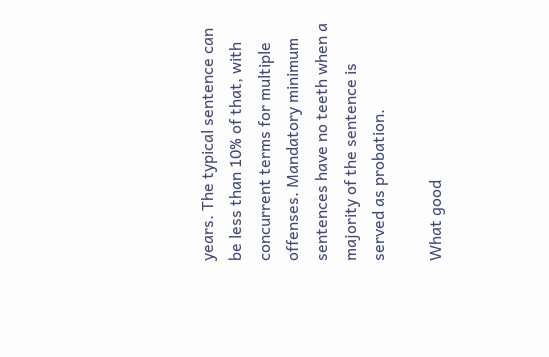years. The typical sentence can be less than 10% of that, with concurrent terms for multiple offenses. Mandatory minimum sentences have no teeth when a majority of the sentence is served as probation.

What good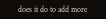does it do to add more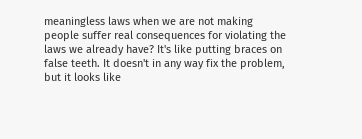meaningless laws when we are not making people suffer real consequences for violating the laws we already have? It's like putting braces on false teeth. It doesn't in any way fix the problem, but it looks like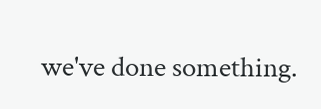we've done something.